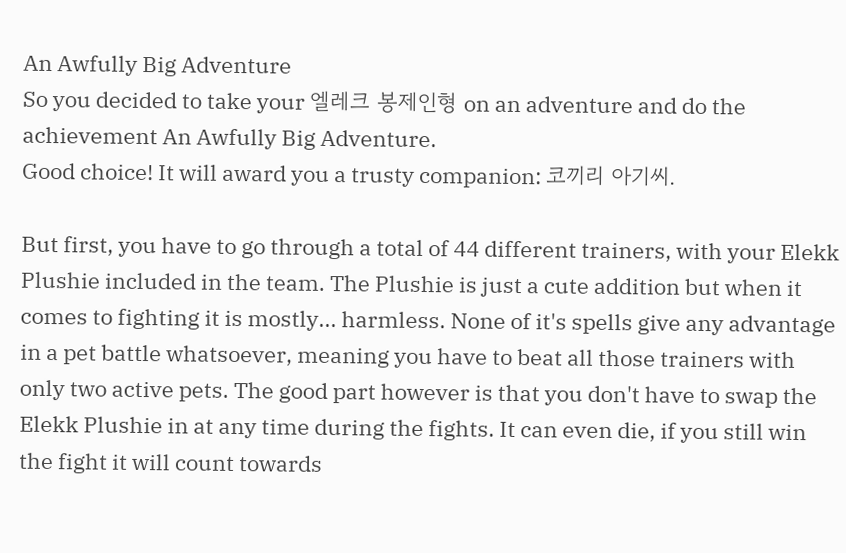An Awfully Big Adventure
So you decided to take your 엘레크 봉제인형 on an adventure and do the achievement An Awfully Big Adventure.
Good choice! It will award you a trusty companion: 코끼리 아기씨.

But first, you have to go through a total of 44 different trainers, with your Elekk Plushie included in the team. The Plushie is just a cute addition but when it comes to fighting it is mostly... harmless. None of it's spells give any advantage in a pet battle whatsoever, meaning you have to beat all those trainers with only two active pets. The good part however is that you don't have to swap the Elekk Plushie in at any time during the fights. It can even die, if you still win the fight it will count towards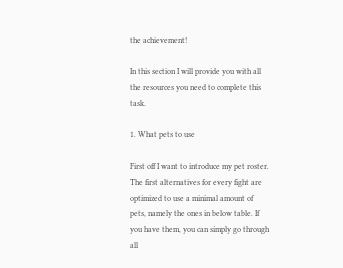the achievement!

In this section I will provide you with all the resources you need to complete this task.

1. What pets to use

First off I want to introduce my pet roster. The first alternatives for every fight are optimized to use a minimal amount of pets, namely the ones in below table. If you have them, you can simply go through all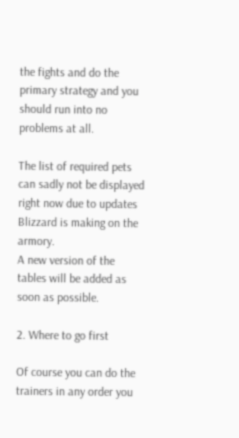the fights and do the primary strategy and you should run into no problems at all.

The list of required pets can sadly not be displayed right now due to updates Blizzard is making on the armory.
A new version of the tables will be added as soon as possible.

2. Where to go first

Of course you can do the trainers in any order you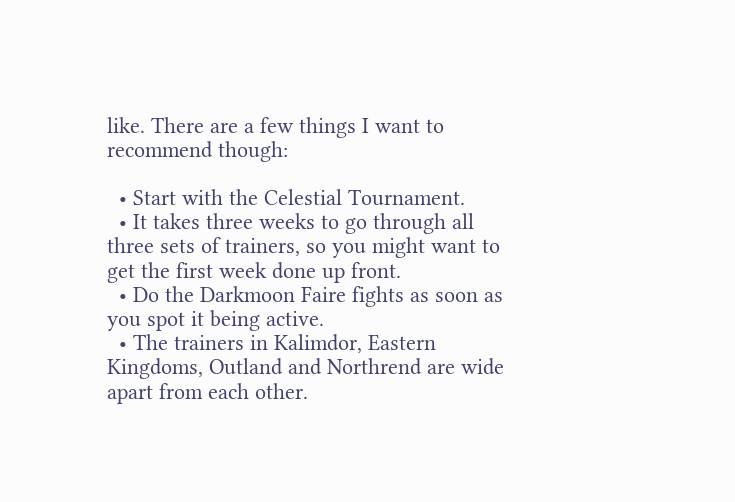like. There are a few things I want to recommend though:

  • Start with the Celestial Tournament.
  • It takes three weeks to go through all three sets of trainers, so you might want to get the first week done up front.
  • Do the Darkmoon Faire fights as soon as you spot it being active.
  • The trainers in Kalimdor, Eastern Kingdoms, Outland and Northrend are wide apart from each other.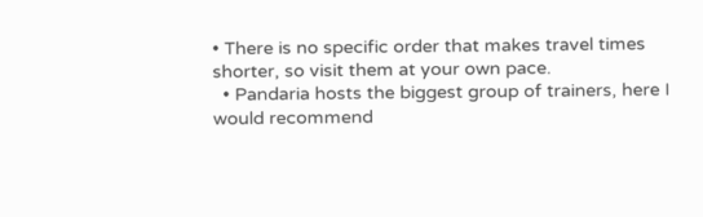• There is no specific order that makes travel times shorter, so visit them at your own pace.
  • Pandaria hosts the biggest group of trainers, here I would recommend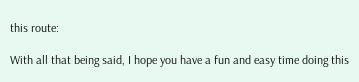this route:

With all that being said, I hope you have a fun and easy time doing this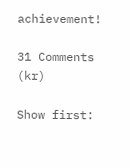achievement!

31 Comments (kr)

Show first: